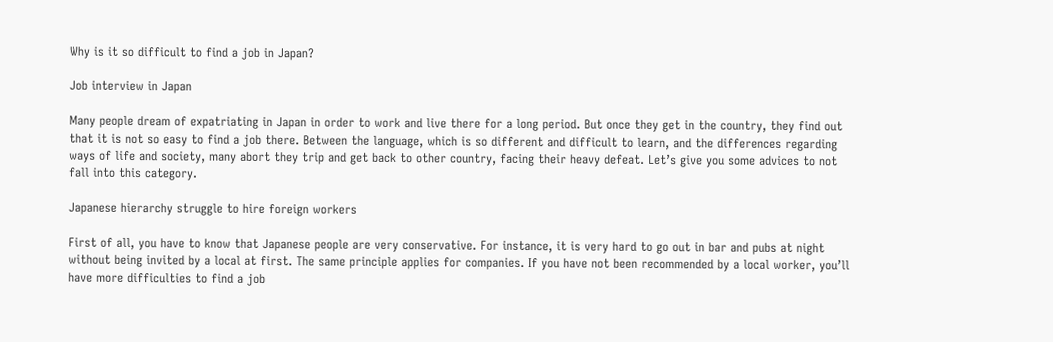Why is it so difficult to find a job in Japan?

Job interview in Japan

Many people dream of expatriating in Japan in order to work and live there for a long period. But once they get in the country, they find out that it is not so easy to find a job there. Between the language, which is so different and difficult to learn, and the differences regarding ways of life and society, many abort they trip and get back to other country, facing their heavy defeat. Let’s give you some advices to not fall into this category.

Japanese hierarchy struggle to hire foreign workers

First of all, you have to know that Japanese people are very conservative. For instance, it is very hard to go out in bar and pubs at night without being invited by a local at first. The same principle applies for companies. If you have not been recommended by a local worker, you’ll have more difficulties to find a job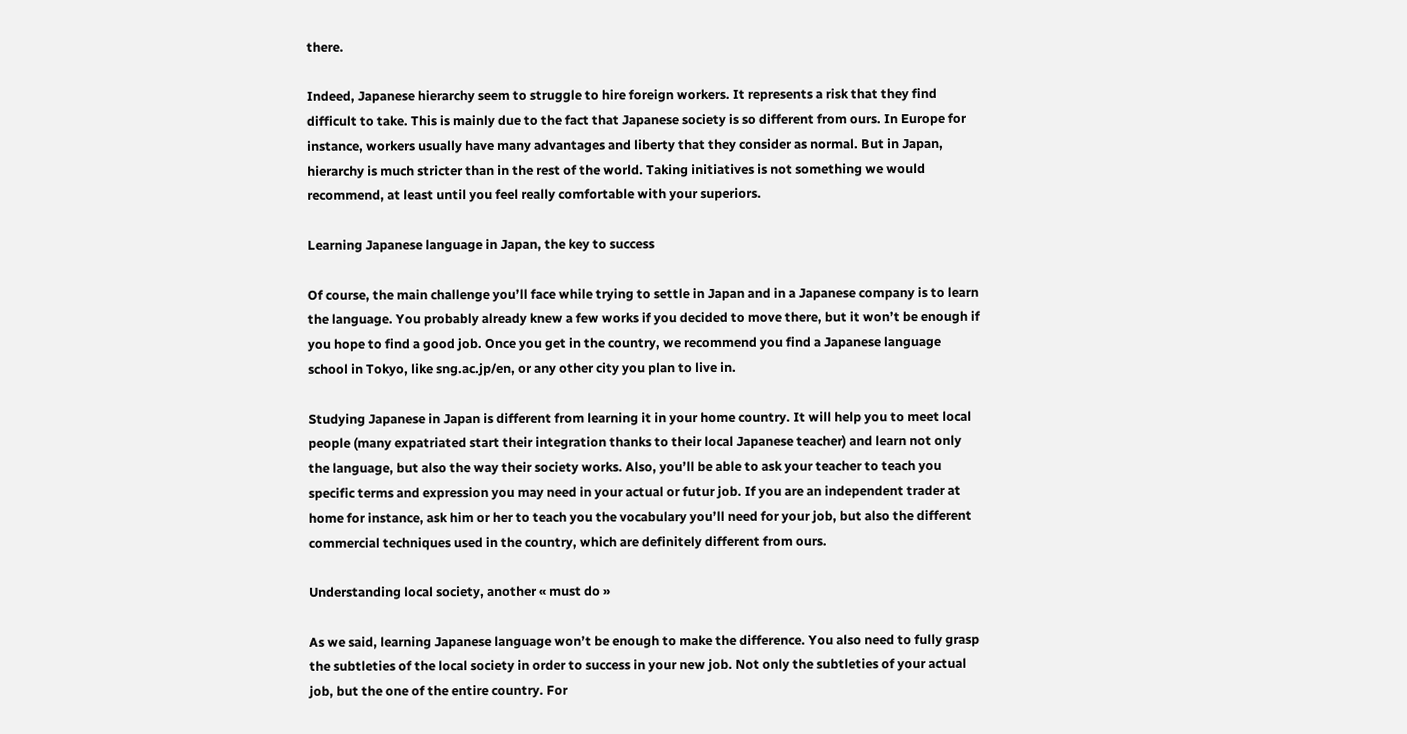there.

Indeed, Japanese hierarchy seem to struggle to hire foreign workers. It represents a risk that they find difficult to take. This is mainly due to the fact that Japanese society is so different from ours. In Europe for instance, workers usually have many advantages and liberty that they consider as normal. But in Japan, hierarchy is much stricter than in the rest of the world. Taking initiatives is not something we would recommend, at least until you feel really comfortable with your superiors.

Learning Japanese language in Japan, the key to success

Of course, the main challenge you’ll face while trying to settle in Japan and in a Japanese company is to learn the language. You probably already knew a few works if you decided to move there, but it won’t be enough if you hope to find a good job. Once you get in the country, we recommend you find a Japanese language school in Tokyo, like sng.ac.jp/en, or any other city you plan to live in.

Studying Japanese in Japan is different from learning it in your home country. It will help you to meet local people (many expatriated start their integration thanks to their local Japanese teacher) and learn not only the language, but also the way their society works. Also, you’ll be able to ask your teacher to teach you specific terms and expression you may need in your actual or futur job. If you are an independent trader at home for instance, ask him or her to teach you the vocabulary you’ll need for your job, but also the different commercial techniques used in the country, which are definitely different from ours.

Understanding local society, another « must do »

As we said, learning Japanese language won’t be enough to make the difference. You also need to fully grasp the subtleties of the local society in order to success in your new job. Not only the subtleties of your actual job, but the one of the entire country. For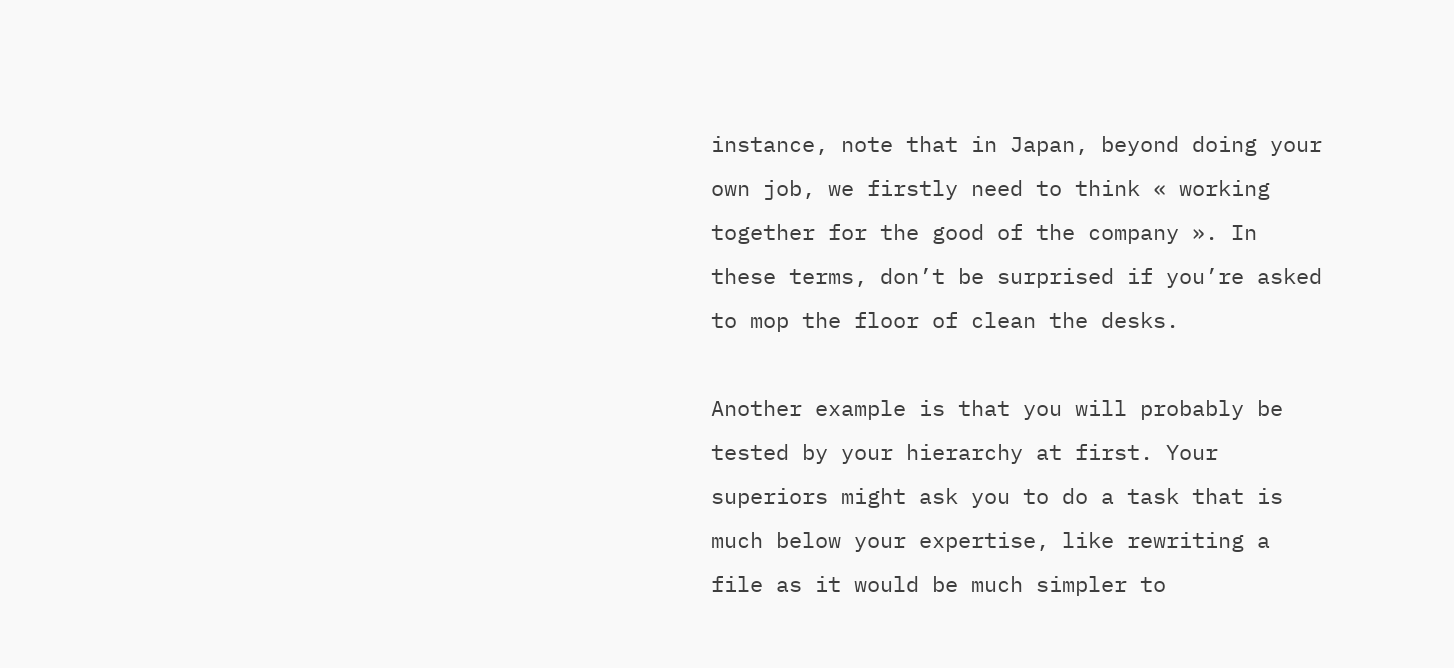instance, note that in Japan, beyond doing your own job, we firstly need to think « working together for the good of the company ». In these terms, don’t be surprised if you’re asked to mop the floor of clean the desks.

Another example is that you will probably be tested by your hierarchy at first. Your superiors might ask you to do a task that is much below your expertise, like rewriting a file as it would be much simpler to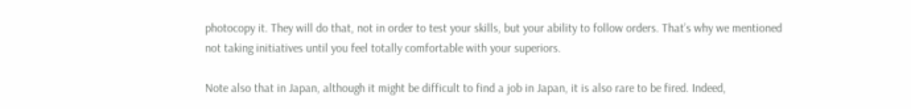photocopy it. They will do that, not in order to test your skills, but your ability to follow orders. That’s why we mentioned not taking initiatives until you feel totally comfortable with your superiors.

Note also that in Japan, although it might be difficult to find a job in Japan, it is also rare to be fired. Indeed,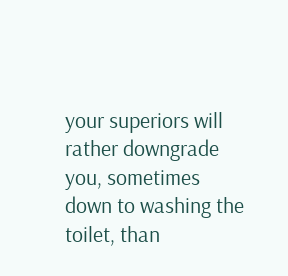your superiors will rather downgrade you, sometimes down to washing the toilet, than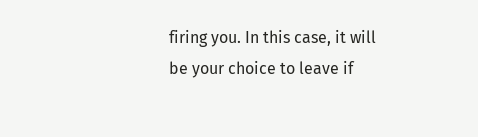firing you. In this case, it will be your choice to leave if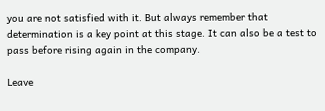you are not satisfied with it. But always remember that determination is a key point at this stage. It can also be a test to pass before rising again in the company.

Leave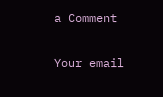a Comment

Your email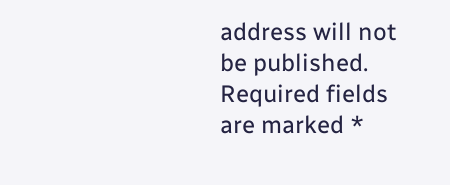address will not be published. Required fields are marked *